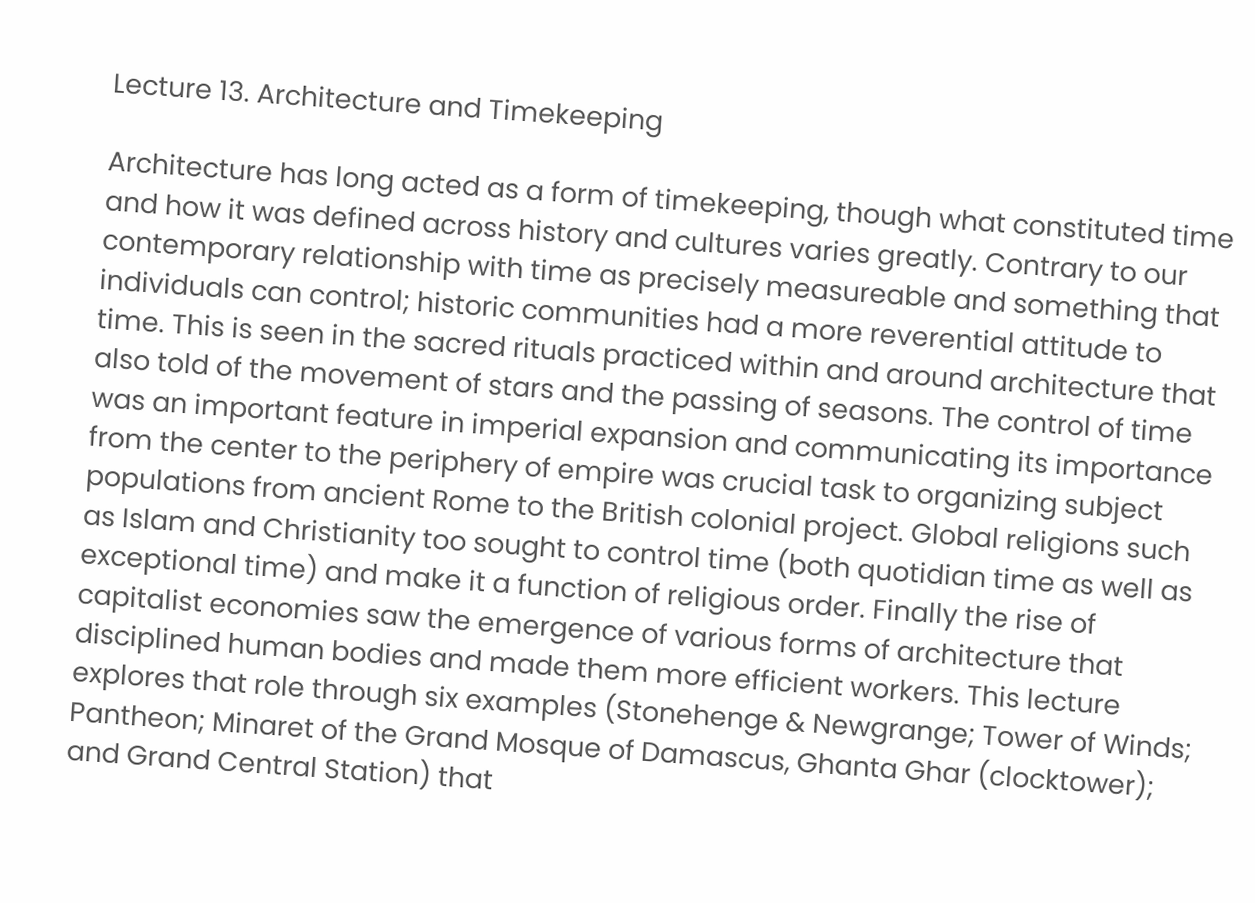Lecture 13. Architecture and Timekeeping

Architecture has long acted as a form of timekeeping, though what constituted time and how it was defined across history and cultures varies greatly. Contrary to our contemporary relationship with time as precisely measureable and something that individuals can control; historic communities had a more reverential attitude to time. This is seen in the sacred rituals practiced within and around architecture that also told of the movement of stars and the passing of seasons. The control of time was an important feature in imperial expansion and communicating its importance from the center to the periphery of empire was crucial task to organizing subject populations from ancient Rome to the British colonial project. Global religions such as Islam and Christianity too sought to control time (both quotidian time as well as exceptional time) and make it a function of religious order. Finally the rise of capitalist economies saw the emergence of various forms of architecture that disciplined human bodies and made them more efficient workers. This lecture explores that role through six examples (Stonehenge & Newgrange; Tower of Winds; Pantheon; Minaret of the Grand Mosque of Damascus, Ghanta Ghar (clocktower); and Grand Central Station) that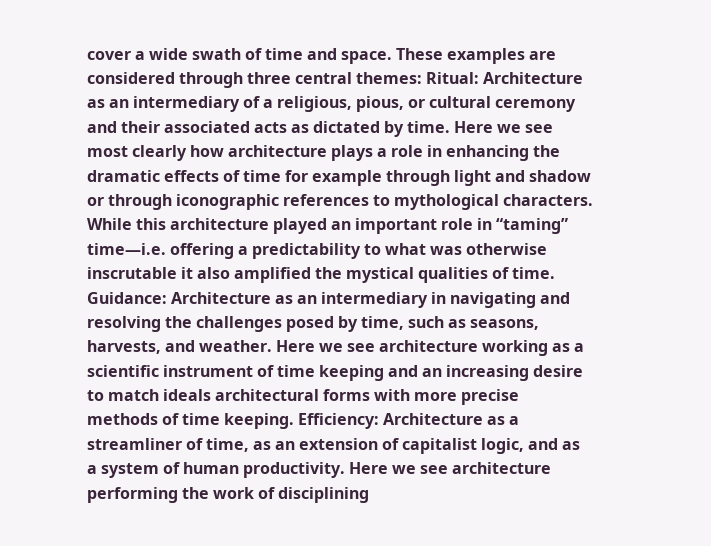cover a wide swath of time and space. These examples are considered through three central themes: Ritual: Architecture as an intermediary of a religious, pious, or cultural ceremony and their associated acts as dictated by time. Here we see most clearly how architecture plays a role in enhancing the dramatic effects of time for example through light and shadow or through iconographic references to mythological characters. While this architecture played an important role in “taming” time—i.e. offering a predictability to what was otherwise inscrutable it also amplified the mystical qualities of time. Guidance: Architecture as an intermediary in navigating and resolving the challenges posed by time, such as seasons, harvests, and weather. Here we see architecture working as a scientific instrument of time keeping and an increasing desire to match ideals architectural forms with more precise methods of time keeping. Efficiency: Architecture as a streamliner of time, as an extension of capitalist logic, and as a system of human productivity. Here we see architecture performing the work of disciplining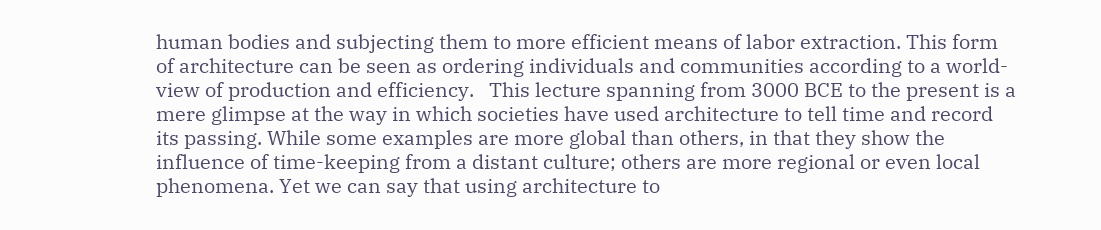human bodies and subjecting them to more efficient means of labor extraction. This form of architecture can be seen as ordering individuals and communities according to a world-view of production and efficiency.   This lecture spanning from 3000 BCE to the present is a mere glimpse at the way in which societies have used architecture to tell time and record its passing. While some examples are more global than others, in that they show the influence of time-keeping from a distant culture; others are more regional or even local phenomena. Yet we can say that using architecture to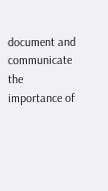document and communicate the importance of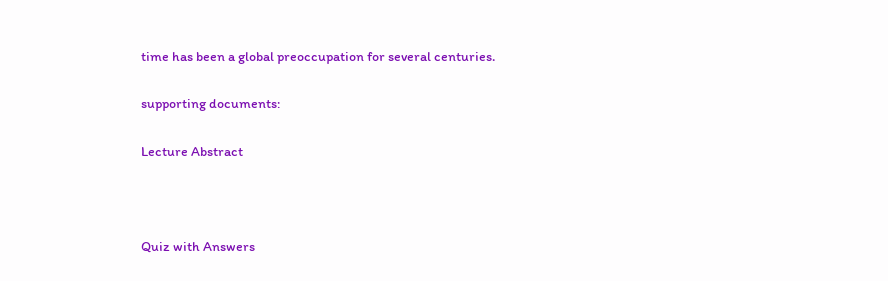time has been a global preoccupation for several centuries.

supporting documents:

Lecture Abstract



Quiz with Answers